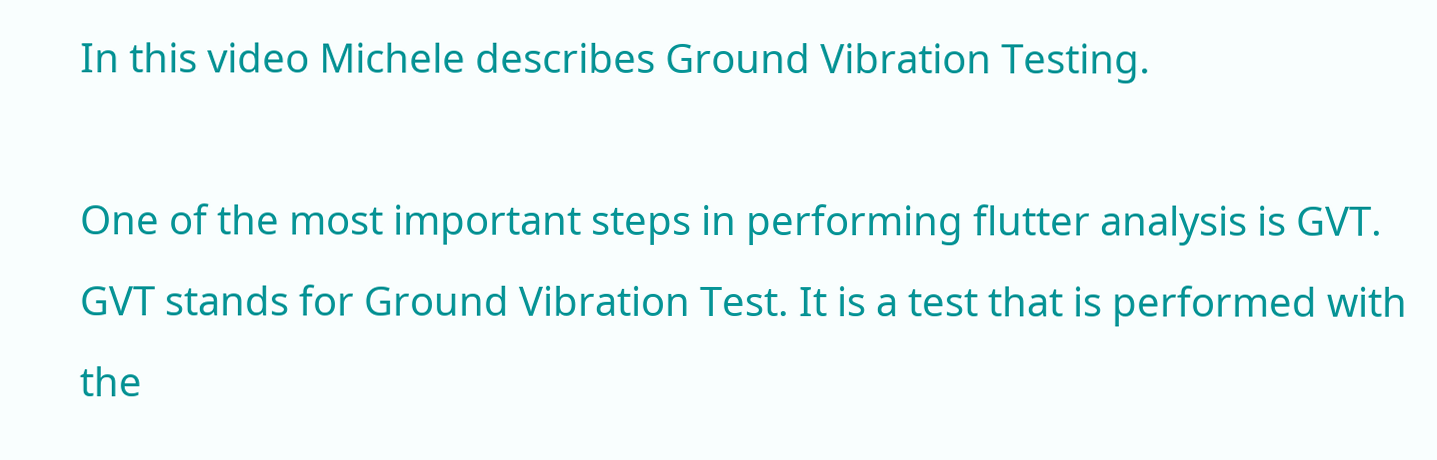In this video Michele describes Ground Vibration Testing.

One of the most important steps in performing flutter analysis is GVT. GVT stands for Ground Vibration Test. It is a test that is performed with the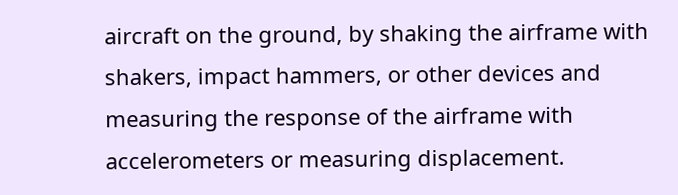aircraft on the ground, by shaking the airframe with shakers, impact hammers, or other devices and measuring the response of the airframe with accelerometers or measuring displacement.